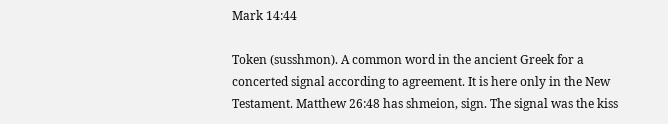Mark 14:44

Token (susshmon). A common word in the ancient Greek for a concerted signal according to agreement. It is here only in the New Testament. Matthew 26:48 has shmeion, sign. The signal was the kiss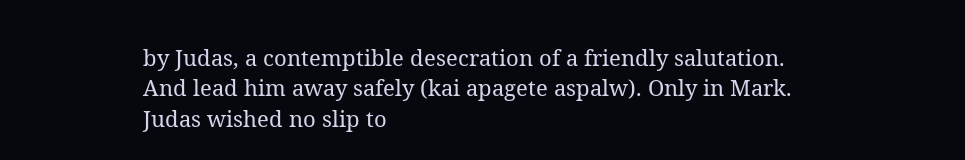by Judas, a contemptible desecration of a friendly salutation. And lead him away safely (kai apagete aspalw). Only in Mark. Judas wished no slip to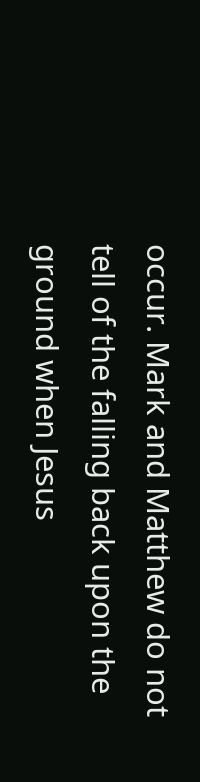occur. Mark and Matthew do not tell of the falling back upon the ground when Jesus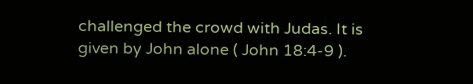challenged the crowd with Judas. It is given by John alone ( John 18:4-9 ).